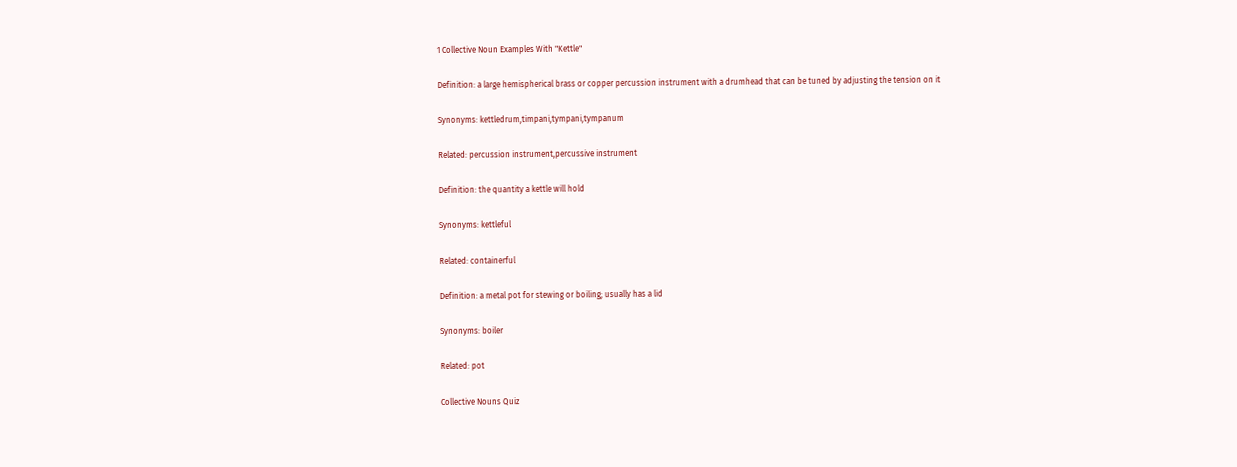1 Collective Noun Examples With "Kettle"

Definition: a large hemispherical brass or copper percussion instrument with a drumhead that can be tuned by adjusting the tension on it

Synonyms: kettledrum,timpani,tympani,tympanum

Related: percussion instrument,percussive instrument

Definition: the quantity a kettle will hold

Synonyms: kettleful

Related: containerful

Definition: a metal pot for stewing or boiling; usually has a lid

Synonyms: boiler

Related: pot

Collective Nouns Quiz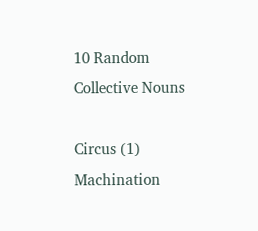10 Random Collective Nouns

Circus (1) Machination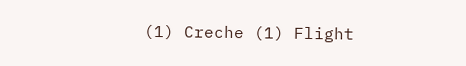(1) Creche (1) Flight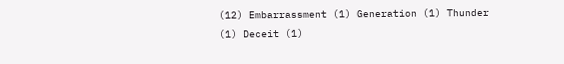(12) Embarrassment (1) Generation (1) Thunder (1) Deceit (1)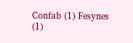Confab (1) Fesynes (1)